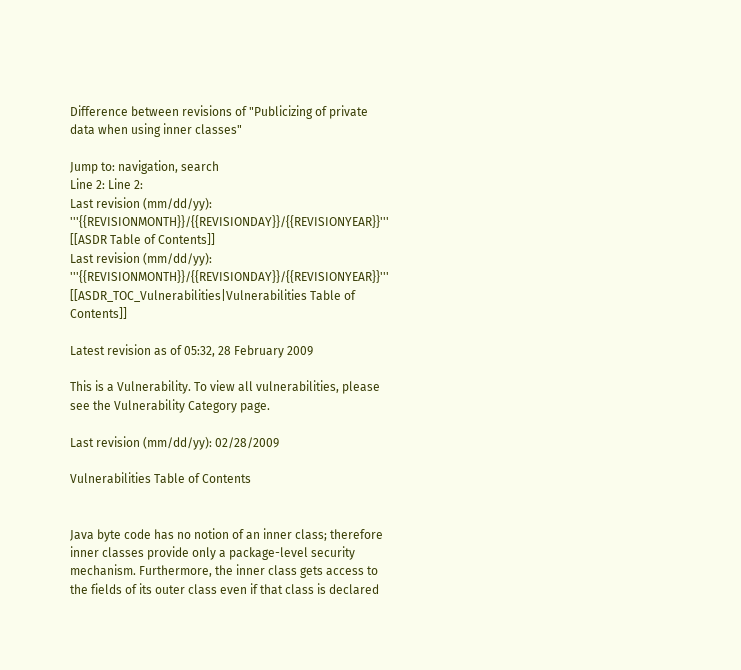Difference between revisions of "Publicizing of private data when using inner classes"

Jump to: navigation, search
Line 2: Line 2:
Last revision (mm/dd/yy): '''{{REVISIONMONTH}}/{{REVISIONDAY}}/{{REVISIONYEAR}}'''
[[ASDR Table of Contents]]
Last revision (mm/dd/yy): '''{{REVISIONMONTH}}/{{REVISIONDAY}}/{{REVISIONYEAR}}'''
[[ASDR_TOC_Vulnerabilities|Vulnerabilities Table of Contents]]

Latest revision as of 05:32, 28 February 2009

This is a Vulnerability. To view all vulnerabilities, please see the Vulnerability Category page.

Last revision (mm/dd/yy): 02/28/2009

Vulnerabilities Table of Contents


Java byte code has no notion of an inner class; therefore inner classes provide only a package-level security mechanism. Furthermore, the inner class gets access to the fields of its outer class even if that class is declared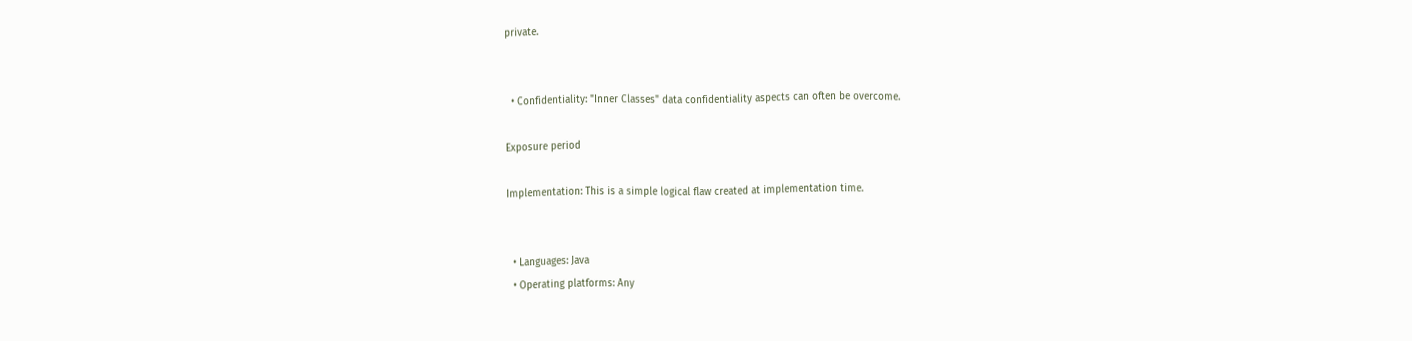private.


  • Confidentiality: "Inner Classes" data confidentiality aspects can often be overcome.

Exposure period

Implementation: This is a simple logical flaw created at implementation time.


  • Languages: Java
  • Operating platforms: Any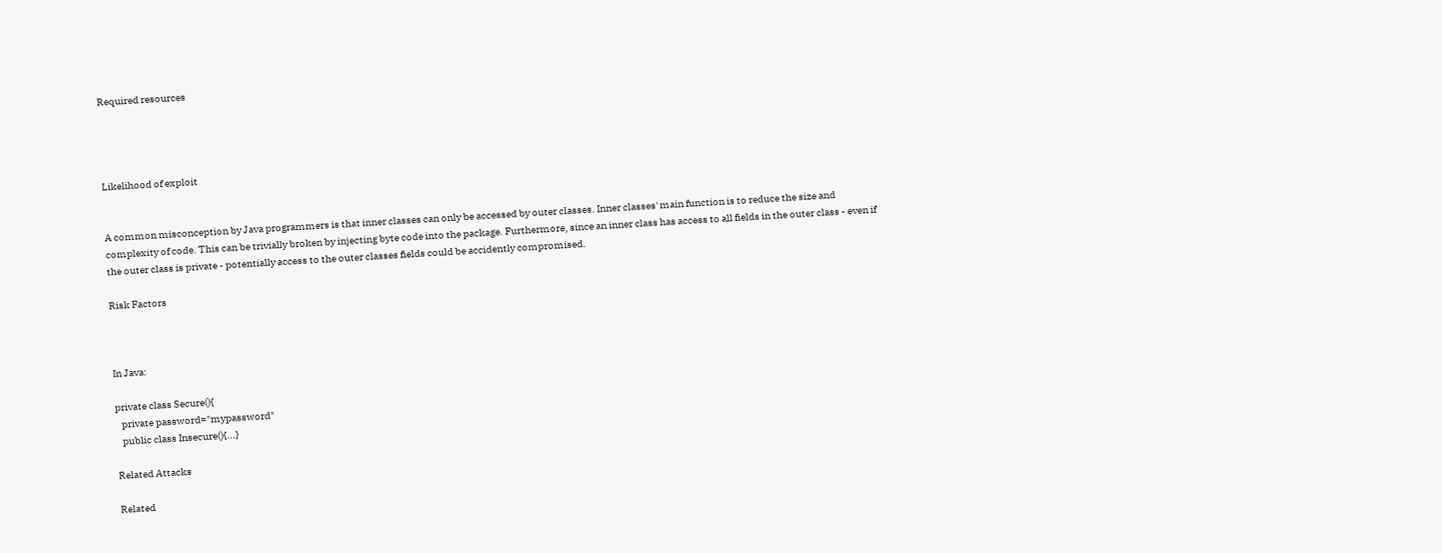Required resources




Likelihood of exploit


A common misconception by Java programmers is that inner classes can only be accessed by outer classes. Inner classes' main function is to reduce the size and complexity of code. This can be trivially broken by injecting byte code into the package. Furthermore, since an inner class has access to all fields in the outer class - even if the outer class is private - potentially access to the outer classes fields could be accidently compromised.

Risk Factors



In Java:

private class Secure(){
   private password="mypassword"
   public class Insecure(){...}

Related Attacks

Related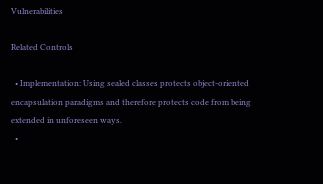Vulnerabilities

Related Controls

  • Implementation: Using sealed classes protects object-oriented encapsulation paradigms and therefore protects code from being extended in unforeseen ways.
  •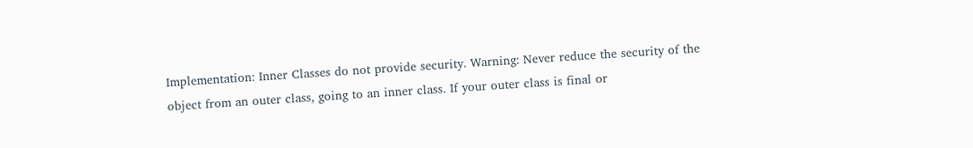Implementation: Inner Classes do not provide security. Warning: Never reduce the security of the object from an outer class, going to an inner class. If your outer class is final or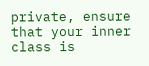private, ensure that your inner class is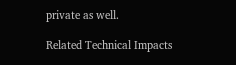private as well.

Related Technical Impacts